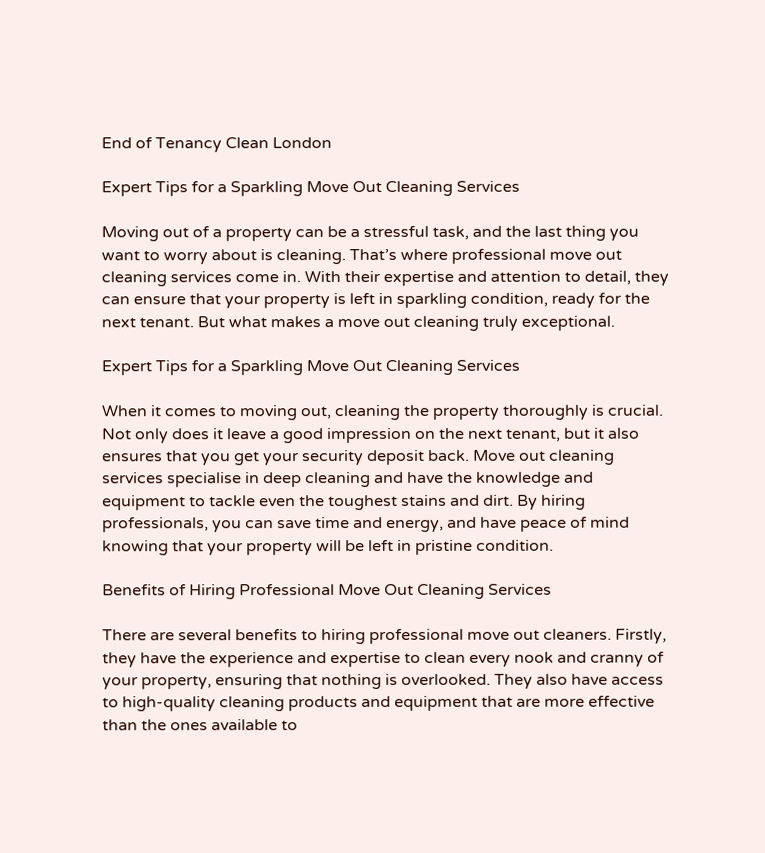End of Tenancy Clean London

Expert Tips for a Sparkling Move Out Cleaning Services

Moving out of a property can be a stressful task, and the last thing you want to worry about is cleaning. That’s where professional move out cleaning services come in. With their expertise and attention to detail, they can ensure that your property is left in sparkling condition, ready for the next tenant. But what makes a move out cleaning truly exceptional.

Expert Tips for a Sparkling Move Out Cleaning Services

When it comes to moving out, cleaning the property thoroughly is crucial. Not only does it leave a good impression on the next tenant, but it also ensures that you get your security deposit back. Move out cleaning services specialise in deep cleaning and have the knowledge and equipment to tackle even the toughest stains and dirt. By hiring professionals, you can save time and energy, and have peace of mind knowing that your property will be left in pristine condition.

Benefits of Hiring Professional Move Out Cleaning Services

There are several benefits to hiring professional move out cleaners. Firstly, they have the experience and expertise to clean every nook and cranny of your property, ensuring that nothing is overlooked. They also have access to high-quality cleaning products and equipment that are more effective than the ones available to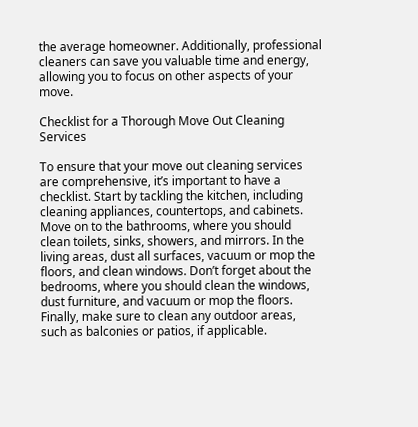the average homeowner. Additionally, professional cleaners can save you valuable time and energy, allowing you to focus on other aspects of your move.

Checklist for a Thorough Move Out Cleaning Services

To ensure that your move out cleaning services are comprehensive, it’s important to have a checklist. Start by tackling the kitchen, including cleaning appliances, countertops, and cabinets. Move on to the bathrooms, where you should clean toilets, sinks, showers, and mirrors. In the living areas, dust all surfaces, vacuum or mop the floors, and clean windows. Don’t forget about the bedrooms, where you should clean the windows, dust furniture, and vacuum or mop the floors. Finally, make sure to clean any outdoor areas, such as balconies or patios, if applicable.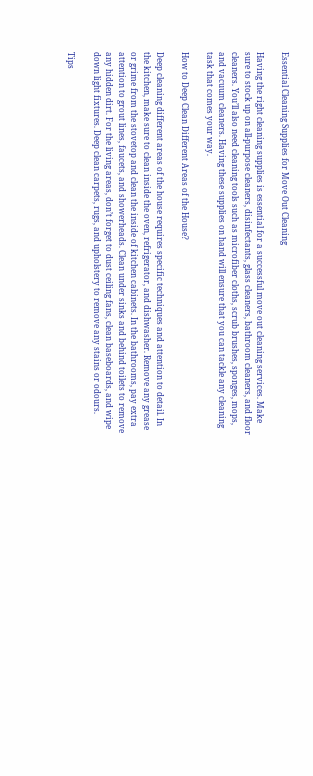Essential Cleaning Supplies for Move Out Cleaning

Having the right cleaning supplies is essential for a successful move out cleaning services. Make sure to stock up on all-purpose cleaners, disinfectants, glass cleaners, bathroom cleaners, and floor cleaners. You’ll also need cleaning tools such as microfiber cloths, scrub brushes, sponges, mops, and vacuum cleaners. Having these supplies on hand will ensure that you can tackle any cleaning task that comes your way.

How to Deep Clean Different Areas of the House?

Deep cleaning different areas of the house requires specific techniques and attention to detail. In the kitchen, make sure to clean inside the oven, refrigerator, and dishwasher. Remove any grease or grime from the stovetop and clean the inside of kitchen cabinets. In the bathrooms, pay extra attention to grout lines, faucets, and showerheads. Clean under sinks and behind toilets to remove any hidden dirt. For the living areas, don’t forget to dust ceiling fans, clean baseboards, and wipe down light fixtures. Deep clean carpets, rugs, and upholstery to remove any stains or odours.

Tips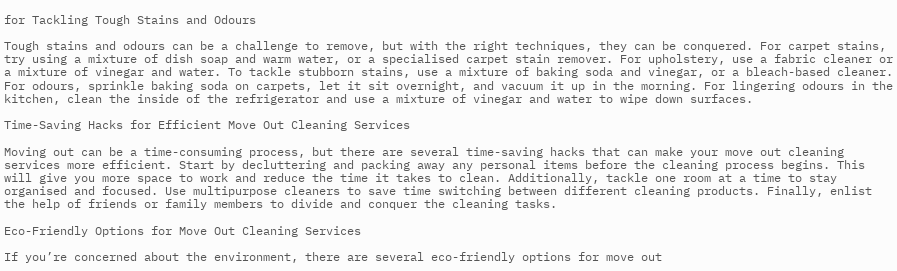for Tackling Tough Stains and Odours

Tough stains and odours can be a challenge to remove, but with the right techniques, they can be conquered. For carpet stains, try using a mixture of dish soap and warm water, or a specialised carpet stain remover. For upholstery, use a fabric cleaner or a mixture of vinegar and water. To tackle stubborn stains, use a mixture of baking soda and vinegar, or a bleach-based cleaner. For odours, sprinkle baking soda on carpets, let it sit overnight, and vacuum it up in the morning. For lingering odours in the kitchen, clean the inside of the refrigerator and use a mixture of vinegar and water to wipe down surfaces.

Time-Saving Hacks for Efficient Move Out Cleaning Services

Moving out can be a time-consuming process, but there are several time-saving hacks that can make your move out cleaning services more efficient. Start by decluttering and packing away any personal items before the cleaning process begins. This will give you more space to work and reduce the time it takes to clean. Additionally, tackle one room at a time to stay organised and focused. Use multipurpose cleaners to save time switching between different cleaning products. Finally, enlist the help of friends or family members to divide and conquer the cleaning tasks.

Eco-Friendly Options for Move Out Cleaning Services

If you’re concerned about the environment, there are several eco-friendly options for move out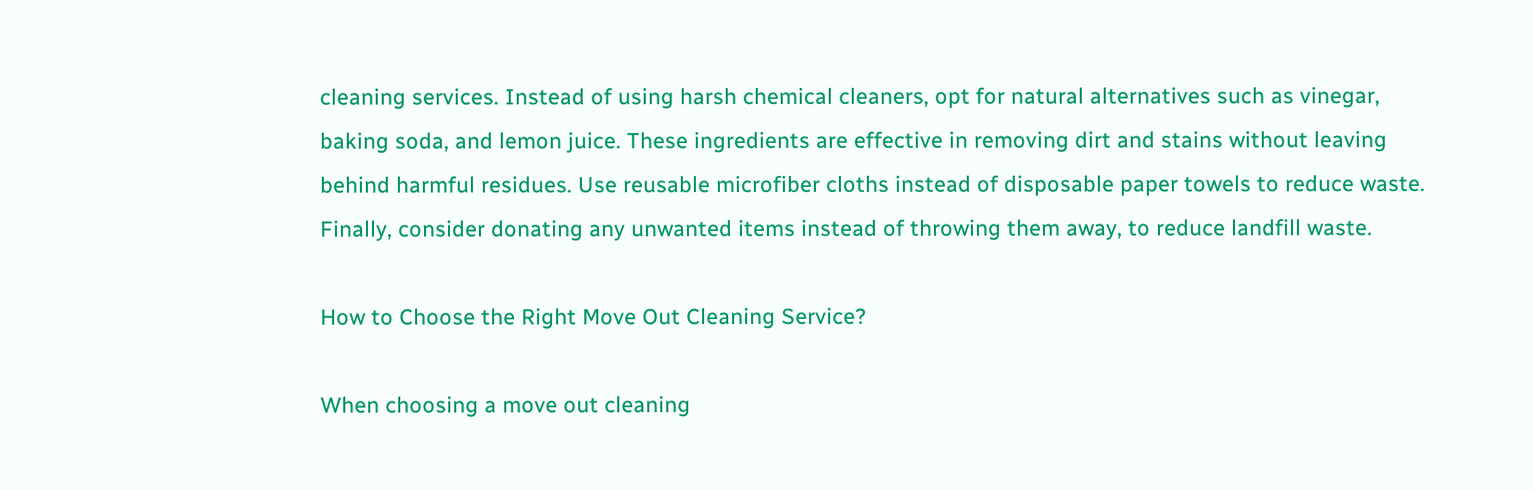cleaning services. Instead of using harsh chemical cleaners, opt for natural alternatives such as vinegar, baking soda, and lemon juice. These ingredients are effective in removing dirt and stains without leaving behind harmful residues. Use reusable microfiber cloths instead of disposable paper towels to reduce waste. Finally, consider donating any unwanted items instead of throwing them away, to reduce landfill waste.

How to Choose the Right Move Out Cleaning Service?

When choosing a move out cleaning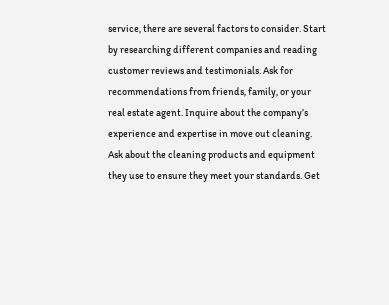service, there are several factors to consider. Start by researching different companies and reading customer reviews and testimonials. Ask for recommendations from friends, family, or your real estate agent. Inquire about the company’s experience and expertise in move out cleaning. Ask about the cleaning products and equipment they use to ensure they meet your standards. Get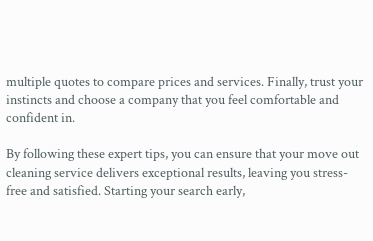multiple quotes to compare prices and services. Finally, trust your instincts and choose a company that you feel comfortable and confident in.

By following these expert tips, you can ensure that your move out cleaning service delivers exceptional results, leaving you stress-free and satisfied. Starting your search early,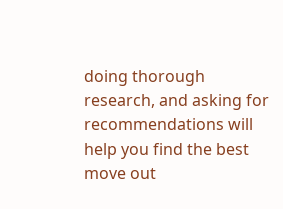doing thorough research, and asking for recommendations will help you find the best move out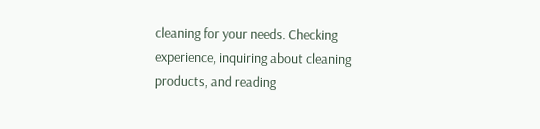cleaning for your needs. Checking experience, inquiring about cleaning products, and reading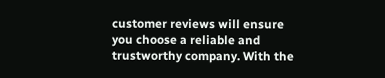customer reviews will ensure you choose a reliable and trustworthy company. With the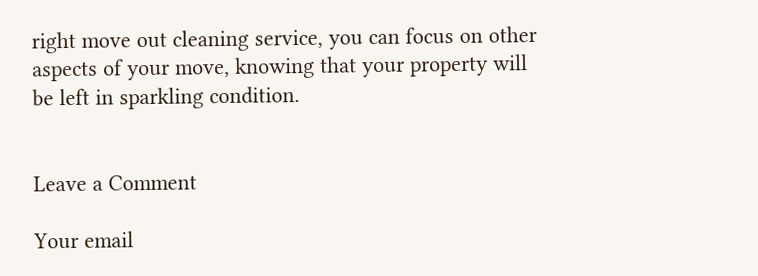right move out cleaning service, you can focus on other aspects of your move, knowing that your property will be left in sparkling condition.


Leave a Comment

Your email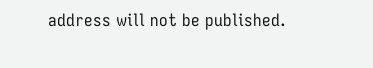address will not be published.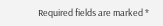Required fields are marked *